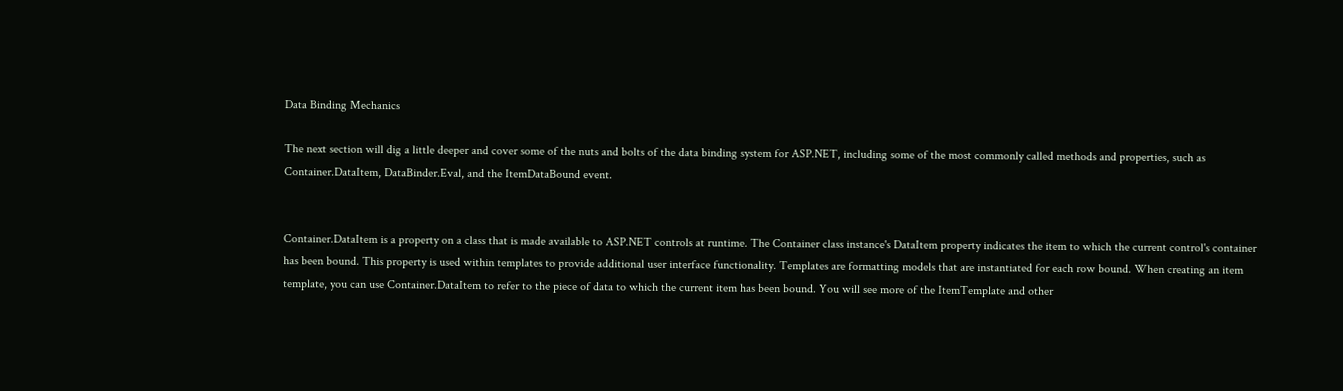Data Binding Mechanics

The next section will dig a little deeper and cover some of the nuts and bolts of the data binding system for ASP.NET, including some of the most commonly called methods and properties, such as Container.DataItem, DataBinder.Eval, and the ItemDataBound event.


Container.DataItem is a property on a class that is made available to ASP.NET controls at runtime. The Container class instance's DataItem property indicates the item to which the current control's container has been bound. This property is used within templates to provide additional user interface functionality. Templates are formatting models that are instantiated for each row bound. When creating an item template, you can use Container.DataItem to refer to the piece of data to which the current item has been bound. You will see more of the ItemTemplate and other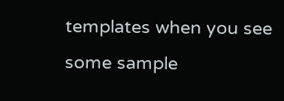templates when you see some sample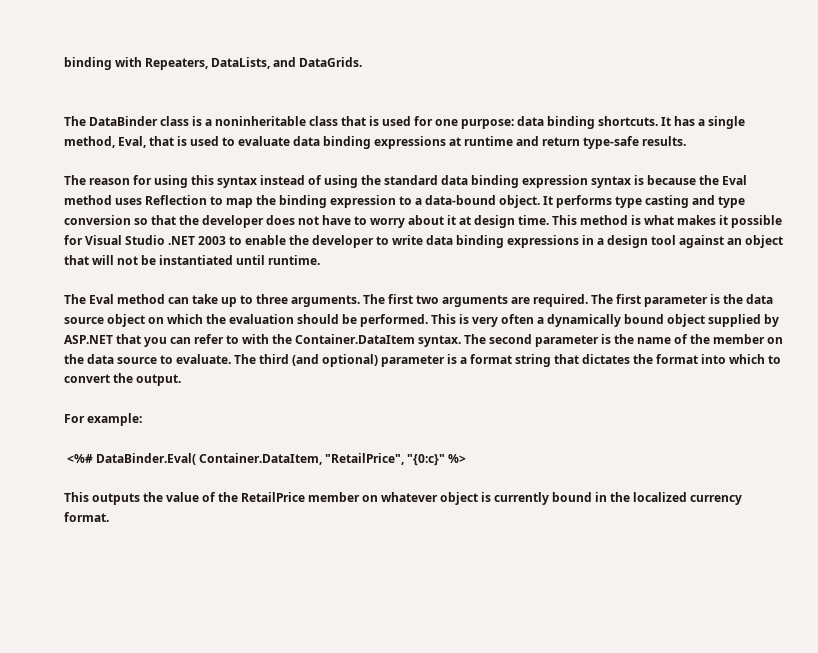binding with Repeaters, DataLists, and DataGrids.


The DataBinder class is a noninheritable class that is used for one purpose: data binding shortcuts. It has a single method, Eval, that is used to evaluate data binding expressions at runtime and return type-safe results.

The reason for using this syntax instead of using the standard data binding expression syntax is because the Eval method uses Reflection to map the binding expression to a data-bound object. It performs type casting and type conversion so that the developer does not have to worry about it at design time. This method is what makes it possible for Visual Studio .NET 2003 to enable the developer to write data binding expressions in a design tool against an object that will not be instantiated until runtime.

The Eval method can take up to three arguments. The first two arguments are required. The first parameter is the data source object on which the evaluation should be performed. This is very often a dynamically bound object supplied by ASP.NET that you can refer to with the Container.DataItem syntax. The second parameter is the name of the member on the data source to evaluate. The third (and optional) parameter is a format string that dictates the format into which to convert the output.

For example:

 <%# DataBinder.Eval( Container.DataItem, "RetailPrice", "{0:c}" %>

This outputs the value of the RetailPrice member on whatever object is currently bound in the localized currency format.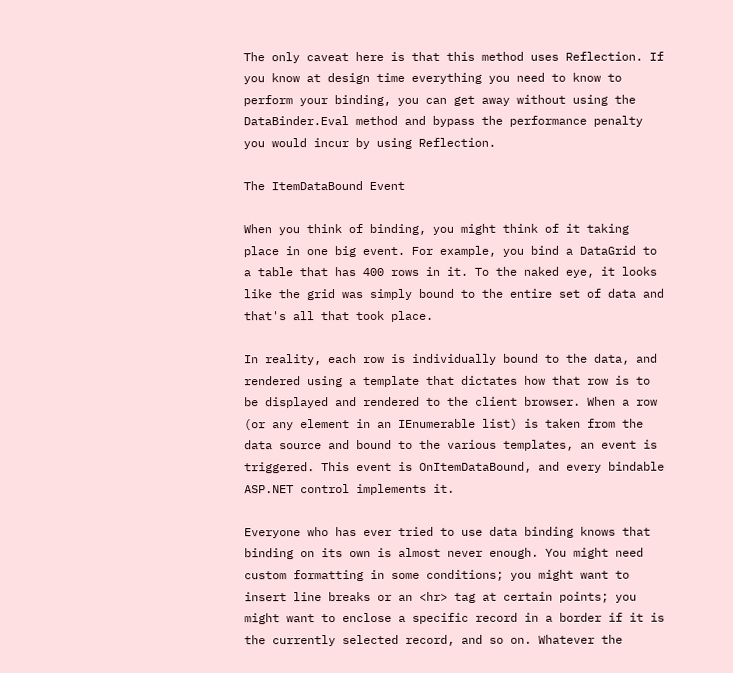The only caveat here is that this method uses Reflection. If you know at design time everything you need to know to perform your binding, you can get away without using the DataBinder.Eval method and bypass the performance penalty you would incur by using Reflection.

The ItemDataBound Event

When you think of binding, you might think of it taking place in one big event. For example, you bind a DataGrid to a table that has 400 rows in it. To the naked eye, it looks like the grid was simply bound to the entire set of data and that's all that took place.

In reality, each row is individually bound to the data, and rendered using a template that dictates how that row is to be displayed and rendered to the client browser. When a row (or any element in an IEnumerable list) is taken from the data source and bound to the various templates, an event is triggered. This event is OnItemDataBound, and every bindable ASP.NET control implements it.

Everyone who has ever tried to use data binding knows that binding on its own is almost never enough. You might need custom formatting in some conditions; you might want to insert line breaks or an <hr> tag at certain points; you might want to enclose a specific record in a border if it is the currently selected record, and so on. Whatever the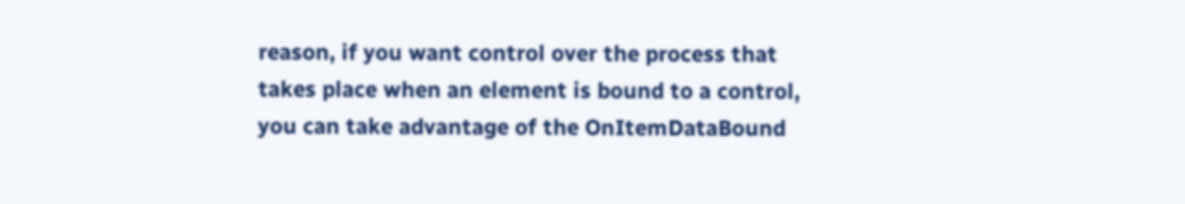reason, if you want control over the process that takes place when an element is bound to a control, you can take advantage of the OnItemDataBound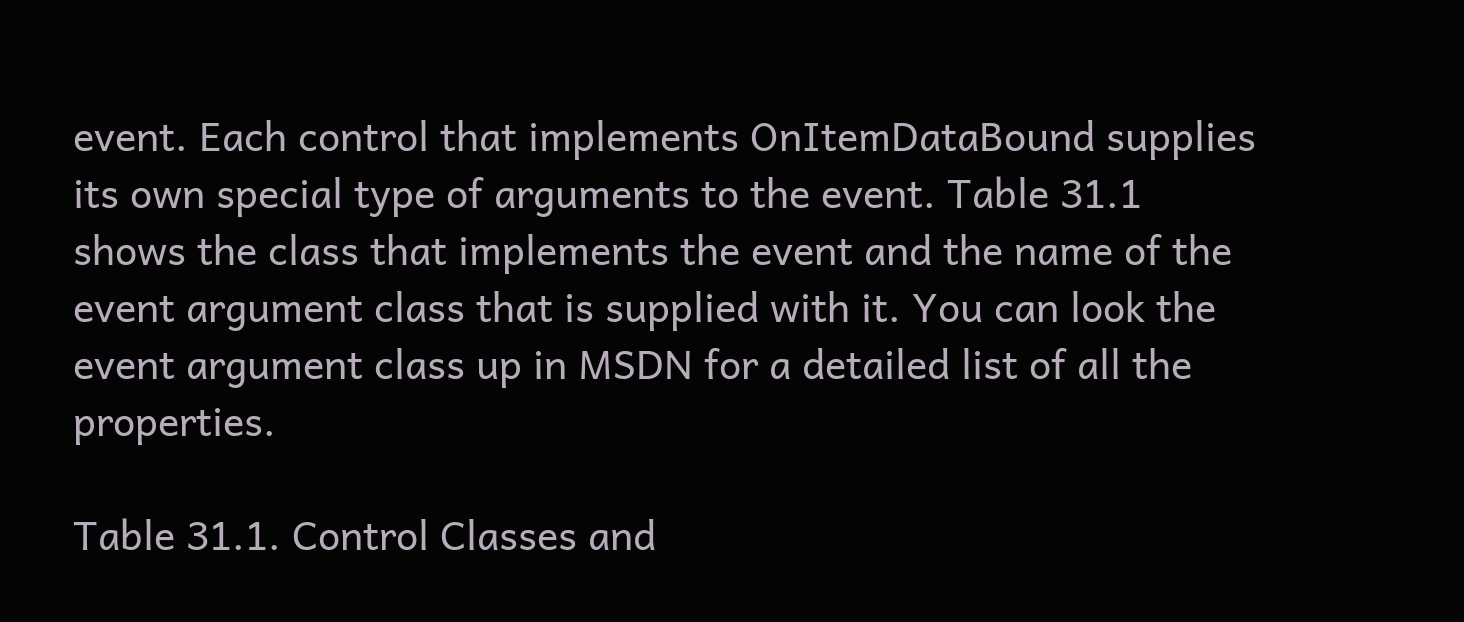event. Each control that implements OnItemDataBound supplies its own special type of arguments to the event. Table 31.1 shows the class that implements the event and the name of the event argument class that is supplied with it. You can look the event argument class up in MSDN for a detailed list of all the properties.

Table 31.1. Control Classes and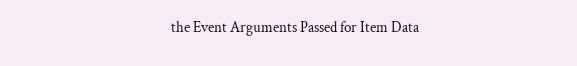the Event Arguments Passed for Item Data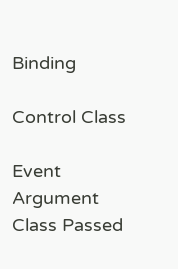Binding

Control Class

Event Argument Class Passed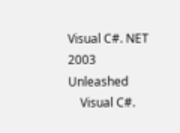Visual C#. NET 2003 Unleashed
    Visual C#.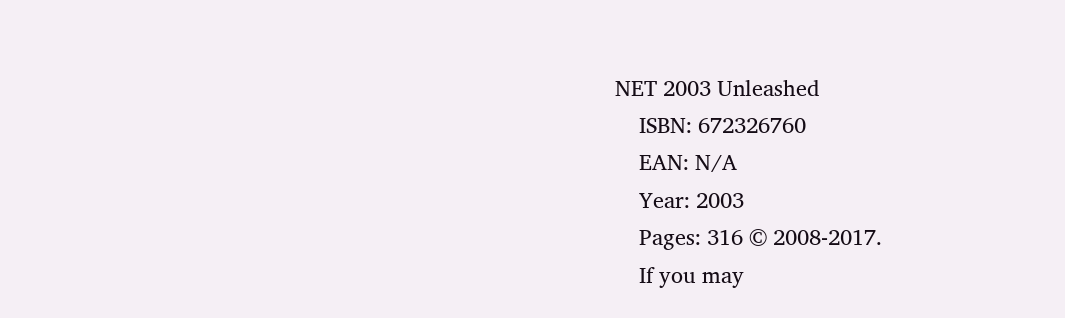NET 2003 Unleashed
    ISBN: 672326760
    EAN: N/A
    Year: 2003
    Pages: 316 © 2008-2017.
    If you may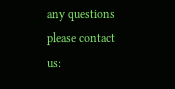any questions please contact us: